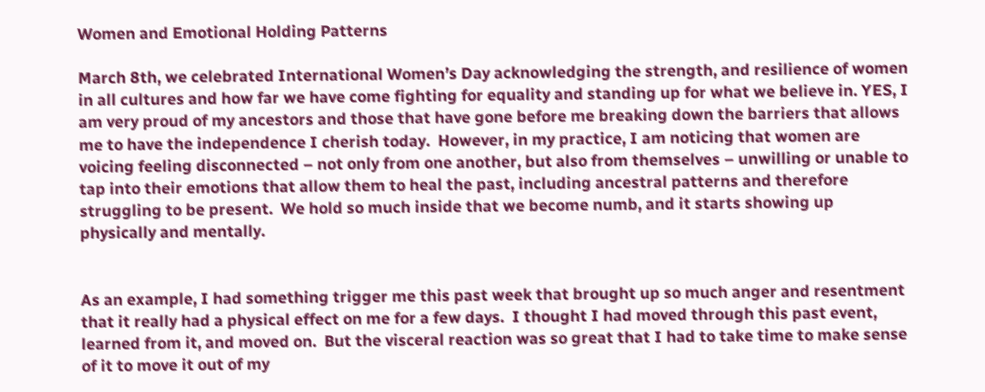Women and Emotional Holding Patterns

March 8th, we celebrated International Women’s Day acknowledging the strength, and resilience of women in all cultures and how far we have come fighting for equality and standing up for what we believe in. YES, I am very proud of my ancestors and those that have gone before me breaking down the barriers that allows me to have the independence I cherish today.  However, in my practice, I am noticing that women are voicing feeling disconnected – not only from one another, but also from themselves – unwilling or unable to tap into their emotions that allow them to heal the past, including ancestral patterns and therefore struggling to be present.  We hold so much inside that we become numb, and it starts showing up physically and mentally.


As an example, I had something trigger me this past week that brought up so much anger and resentment that it really had a physical effect on me for a few days.  I thought I had moved through this past event, learned from it, and moved on.  But the visceral reaction was so great that I had to take time to make sense of it to move it out of my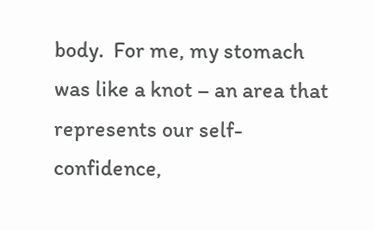body.  For me, my stomach was like a knot – an area that represents our self-confidence,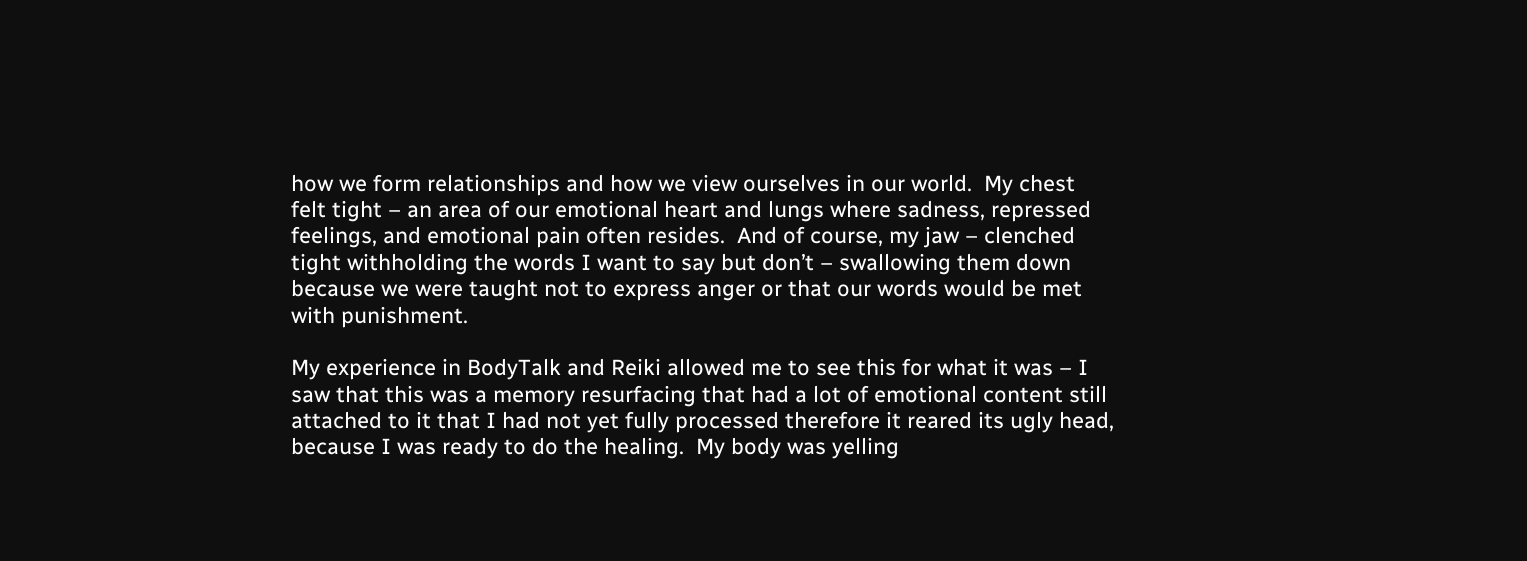how we form relationships and how we view ourselves in our world.  My chest felt tight – an area of our emotional heart and lungs where sadness, repressed feelings, and emotional pain often resides.  And of course, my jaw – clenched tight withholding the words I want to say but don’t – swallowing them down because we were taught not to express anger or that our words would be met with punishment.

My experience in BodyTalk and Reiki allowed me to see this for what it was – I saw that this was a memory resurfacing that had a lot of emotional content still attached to it that I had not yet fully processed therefore it reared its ugly head, because I was ready to do the healing.  My body was yelling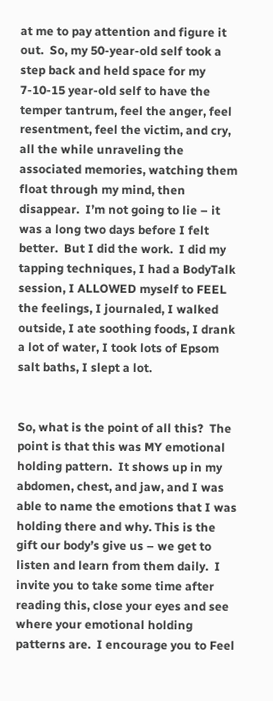at me to pay attention and figure it out.  So, my 50-year-old self took a step back and held space for my 7-10-15 year-old self to have the temper tantrum, feel the anger, feel resentment, feel the victim, and cry, all the while unraveling the associated memories, watching them float through my mind, then disappear.  I’m not going to lie – it was a long two days before I felt better.  But I did the work.  I did my tapping techniques, I had a BodyTalk session, I ALLOWED myself to FEEL the feelings, I journaled, I walked outside, I ate soothing foods, I drank a lot of water, I took lots of Epsom salt baths, I slept a lot.


So, what is the point of all this?  The point is that this was MY emotional holding pattern.  It shows up in my abdomen, chest, and jaw, and I was able to name the emotions that I was holding there and why. This is the gift our body’s give us – we get to listen and learn from them daily.  I invite you to take some time after reading this, close your eyes and see where your emotional holding patterns are.  I encourage you to Feel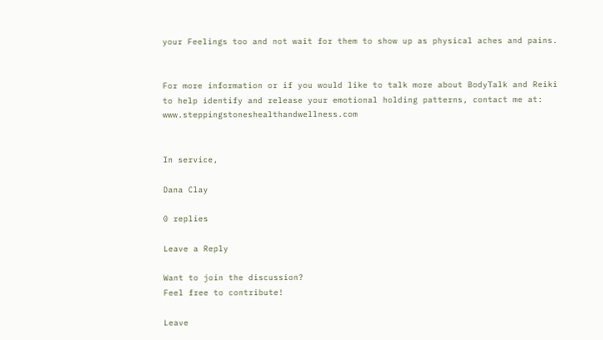your Feelings too and not wait for them to show up as physical aches and pains.


For more information or if you would like to talk more about BodyTalk and Reiki to help identify and release your emotional holding patterns, contact me at:  www.steppingstoneshealthandwellness.com


In service,

Dana Clay

0 replies

Leave a Reply

Want to join the discussion?
Feel free to contribute!

Leave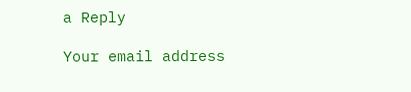a Reply

Your email address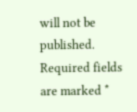will not be published. Required fields are marked *